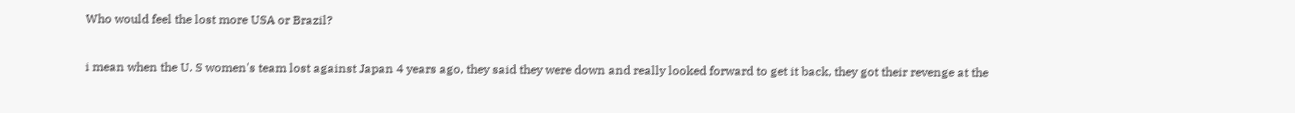Who would feel the lost more USA or Brazil?

i mean when the U. S women's team lost against Japan 4 years ago, they said they were down and really looked forward to get it back, they got their revenge at the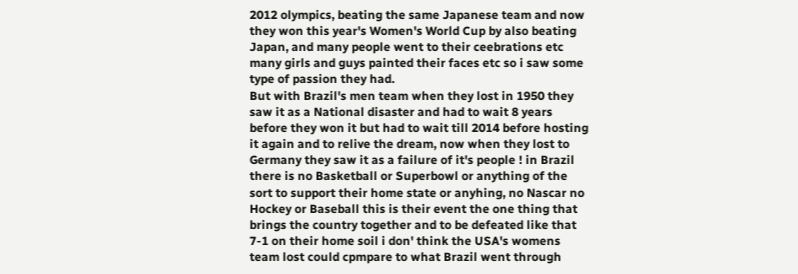2012 olympics, beating the same Japanese team and now they won this year's Women's World Cup by also beating Japan, and many people went to their ceebrations etc many girls and guys painted their faces etc so i saw some type of passion they had.
But with Brazil's men team when they lost in 1950 they saw it as a National disaster and had to wait 8 years before they won it but had to wait till 2014 before hosting it again and to relive the dream, now when they lost to Germany they saw it as a failure of it's people ! in Brazil there is no Basketball or Superbowl or anything of the sort to support their home state or anyhing, no Nascar no Hockey or Baseball this is their event the one thing that brings the country together and to be defeated like that 7-1 on their home soil i don' think the USA's womens team lost could cpmpare to what Brazil went through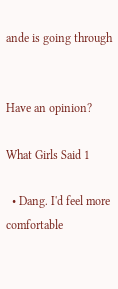ande is going through


Have an opinion?

What Girls Said 1

  • Dang. I'd feel more comfortable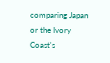comparing Japan or the Ivory Coast's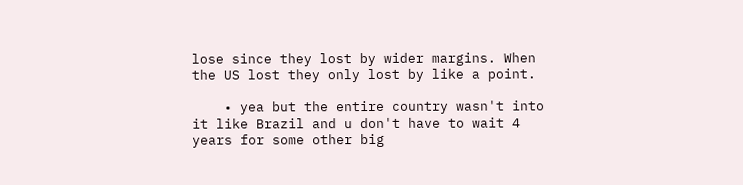lose since they lost by wider margins. When the US lost they only lost by like a point.

    • yea but the entire country wasn't into it like Brazil and u don't have to wait 4 years for some other big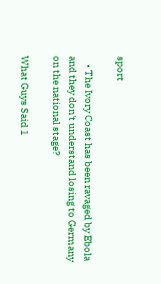sport

    • The Ivory Coast has been ravaged by Ebola and they don't understand losing to Germany on the national stage?

What Guys Said 1